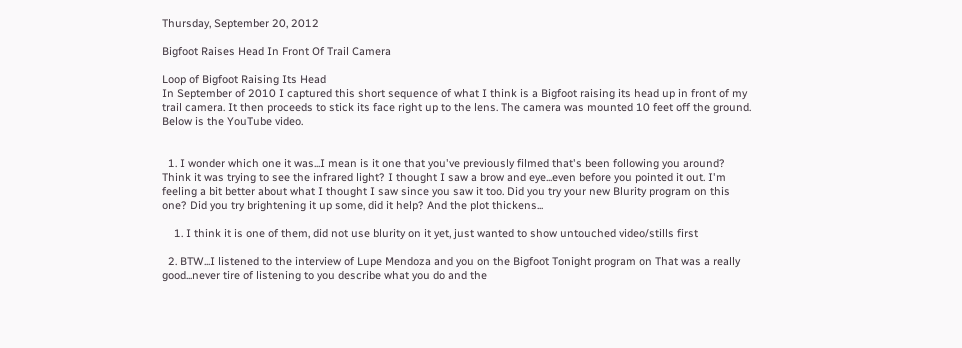Thursday, September 20, 2012

Bigfoot Raises Head In Front Of Trail Camera

Loop of Bigfoot Raising Its Head
In September of 2010 I captured this short sequence of what I think is a Bigfoot raising its head up in front of my trail camera. It then proceeds to stick its face right up to the lens. The camera was mounted 10 feet off the ground. Below is the YouTube video.


  1. I wonder which one it was...I mean is it one that you've previously filmed that's been following you around? Think it was trying to see the infrared light? I thought I saw a brow and eye...even before you pointed it out. I'm feeling a bit better about what I thought I saw since you saw it too. Did you try your new Blurity program on this one? Did you try brightening it up some, did it help? And the plot thickens...

    1. I think it is one of them, did not use blurity on it yet, just wanted to show untouched video/stills first

  2. BTW...I listened to the interview of Lupe Mendoza and you on the Bigfoot Tonight program on That was a really good...never tire of listening to you describe what you do and the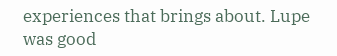experiences that brings about. Lupe was good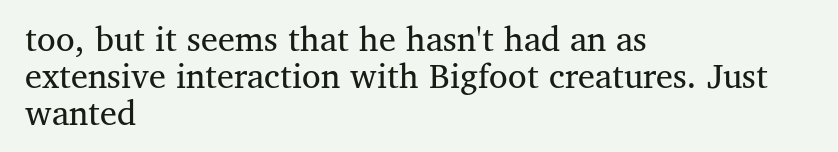too, but it seems that he hasn't had an as extensive interaction with Bigfoot creatures. Just wanted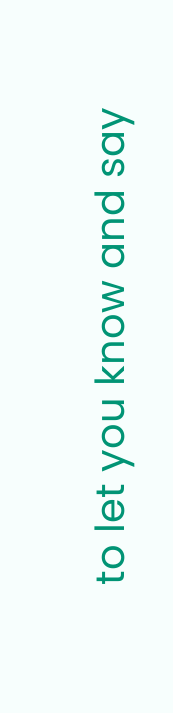to let you know and say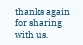thanks again for sharing with us.